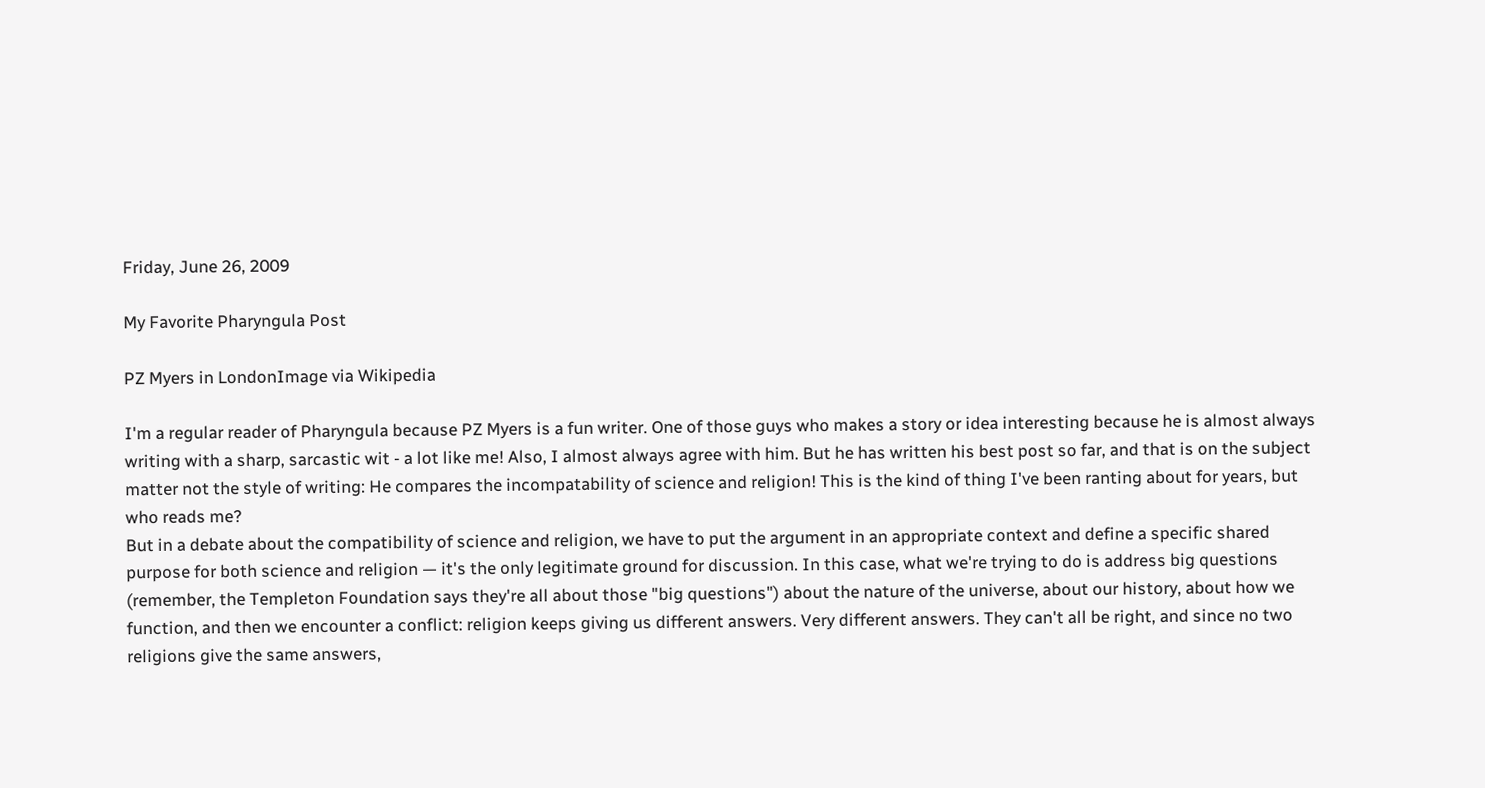Friday, June 26, 2009

My Favorite Pharyngula Post

PZ Myers in LondonImage via Wikipedia

I'm a regular reader of Pharyngula because PZ Myers is a fun writer. One of those guys who makes a story or idea interesting because he is almost always writing with a sharp, sarcastic wit - a lot like me! Also, I almost always agree with him. But he has written his best post so far, and that is on the subject matter not the style of writing: He compares the incompatability of science and religion! This is the kind of thing I've been ranting about for years, but who reads me?
But in a debate about the compatibility of science and religion, we have to put the argument in an appropriate context and define a specific shared purpose for both science and religion — it's the only legitimate ground for discussion. In this case, what we're trying to do is address big questions (remember, the Templeton Foundation says they're all about those "big questions") about the nature of the universe, about our history, about how we function, and then we encounter a conflict: religion keeps giving us different answers. Very different answers. They can't all be right, and since no two religions give the same answers,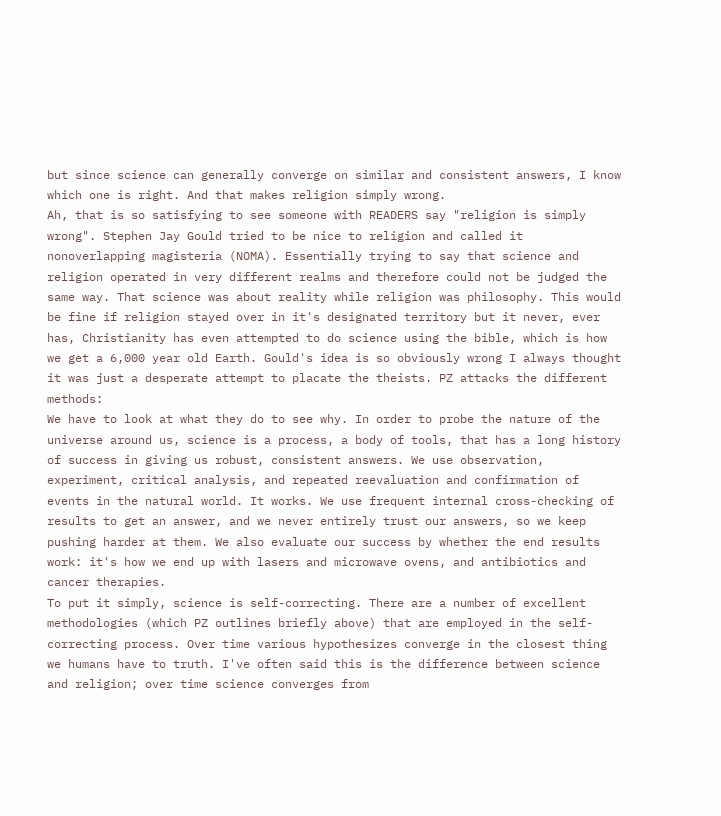but since science can generally converge on similar and consistent answers, I know which one is right. And that makes religion simply wrong.
Ah, that is so satisfying to see someone with READERS say "religion is simply wrong". Stephen Jay Gould tried to be nice to religion and called it nonoverlapping magisteria (NOMA). Essentially trying to say that science and religion operated in very different realms and therefore could not be judged the same way. That science was about reality while religion was philosophy. This would be fine if religion stayed over in it's designated territory but it never, ever has, Christianity has even attempted to do science using the bible, which is how we get a 6,000 year old Earth. Gould's idea is so obviously wrong I always thought it was just a desperate attempt to placate the theists. PZ attacks the different methods:
We have to look at what they do to see why. In order to probe the nature of the universe around us, science is a process, a body of tools, that has a long history of success in giving us robust, consistent answers. We use observation, experiment, critical analysis, and repeated reevaluation and confirmation of events in the natural world. It works. We use frequent internal cross-checking of results to get an answer, and we never entirely trust our answers, so we keep pushing harder at them. We also evaluate our success by whether the end results work: it's how we end up with lasers and microwave ovens, and antibiotics and cancer therapies.
To put it simply, science is self-correcting. There are a number of excellent methodologies (which PZ outlines briefly above) that are employed in the self-correcting process. Over time various hypothesizes converge in the closest thing we humans have to truth. I've often said this is the difference between science and religion; over time science converges from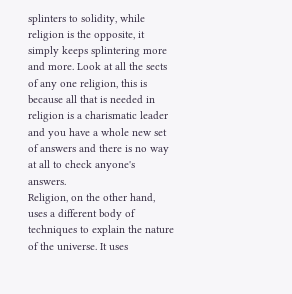splinters to solidity, while religion is the opposite, it simply keeps splintering more and more. Look at all the sects of any one religion, this is because all that is needed in religion is a charismatic leader and you have a whole new set of answers and there is no way at all to check anyone's answers.
Religion, on the other hand, uses a different body of techniques to explain the nature of the universe. It uses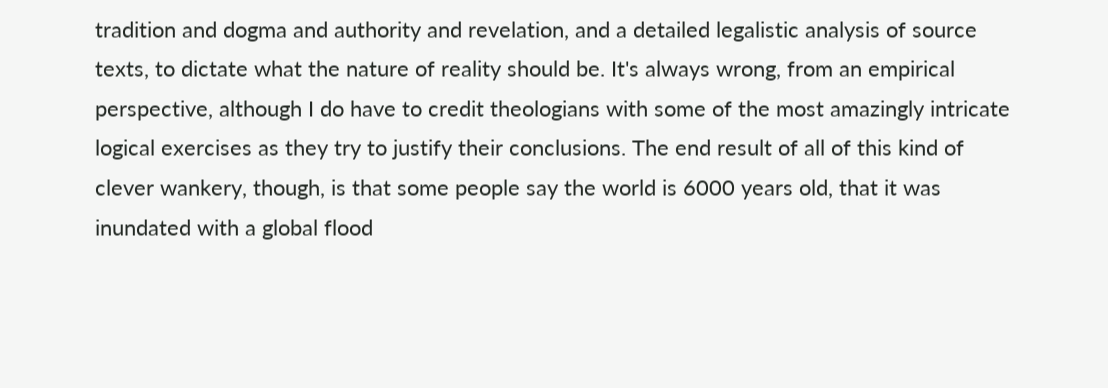tradition and dogma and authority and revelation, and a detailed legalistic analysis of source texts, to dictate what the nature of reality should be. It's always wrong, from an empirical perspective, although I do have to credit theologians with some of the most amazingly intricate logical exercises as they try to justify their conclusions. The end result of all of this kind of clever wankery, though, is that some people say the world is 6000 years old, that it was inundated with a global flood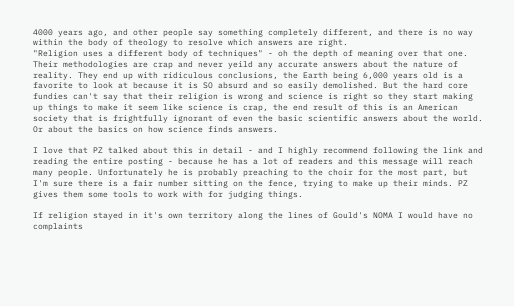4000 years ago, and other people say something completely different, and there is no way within the body of theology to resolve which answers are right.
"Religion uses a different body of techniques" - oh the depth of meaning over that one. Their methodologies are crap and never yeild any accurate answers about the nature of reality. They end up with ridiculous conclusions, the Earth being 6,000 years old is a favorite to look at because it is SO absurd and so easily demolished. But the hard core fundies can't say that their religion is wrong and science is right so they start making up things to make it seem like science is crap, the end result of this is an American society that is frightfully ignorant of even the basic scientific answers about the world. Or about the basics on how science finds answers.

I love that PZ talked about this in detail - and I highly recommend following the link and reading the entire posting - because he has a lot of readers and this message will reach many people. Unfortunately he is probably preaching to the choir for the most part, but I'm sure there is a fair number sitting on the fence, trying to make up their minds. PZ gives them some tools to work with for judging things.

If religion stayed in it's own territory along the lines of Gould's NOMA I would have no complaints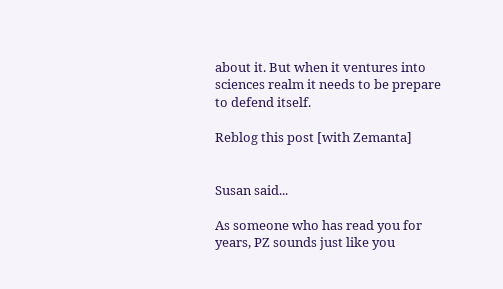about it. But when it ventures into sciences realm it needs to be prepare to defend itself.

Reblog this post [with Zemanta]


Susan said...

As someone who has read you for years, PZ sounds just like you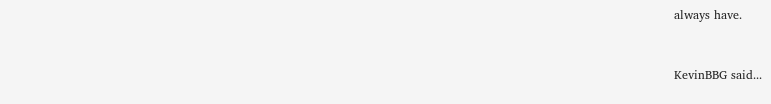always have.


KevinBBG said...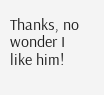Thanks, no wonder I like him!